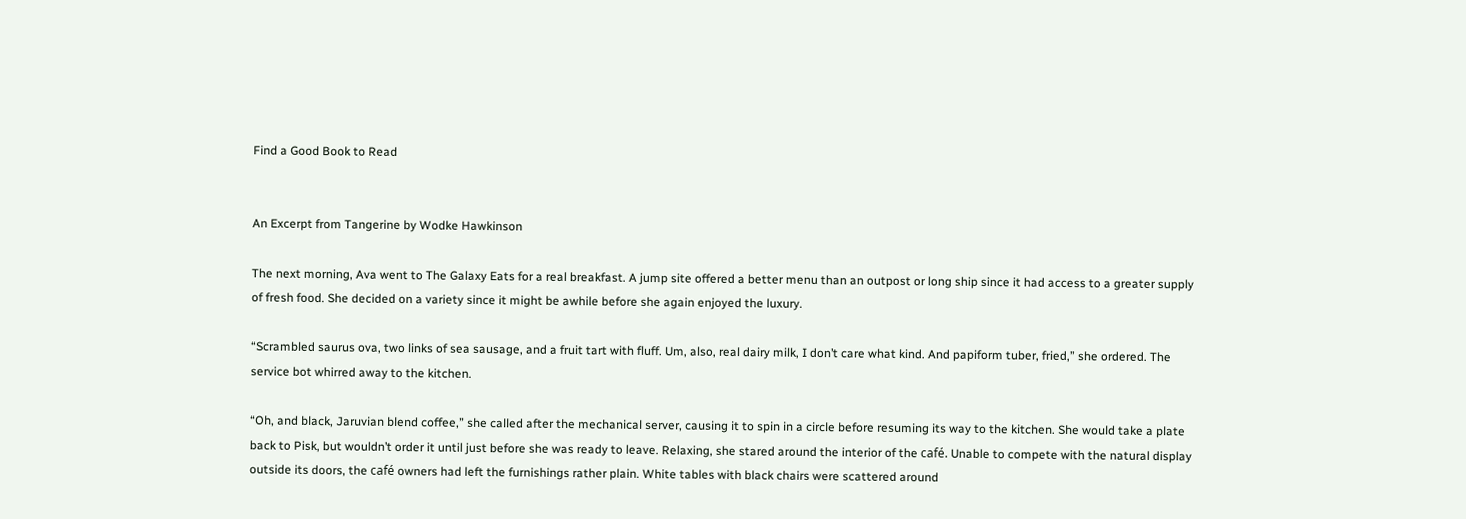Find a Good Book to Read


An Excerpt from Tangerine by Wodke Hawkinson

The next morning, Ava went to The Galaxy Eats for a real breakfast. A jump site offered a better menu than an outpost or long ship since it had access to a greater supply of fresh food. She decided on a variety since it might be awhile before she again enjoyed the luxury.

“Scrambled saurus ova, two links of sea sausage, and a fruit tart with fluff. Um, also, real dairy milk, I don’t care what kind. And papiform tuber, fried,” she ordered. The service bot whirred away to the kitchen.

“Oh, and black, Jaruvian blend coffee,” she called after the mechanical server, causing it to spin in a circle before resuming its way to the kitchen. She would take a plate back to Pisk, but wouldn’t order it until just before she was ready to leave. Relaxing, she stared around the interior of the café. Unable to compete with the natural display outside its doors, the café owners had left the furnishings rather plain. White tables with black chairs were scattered around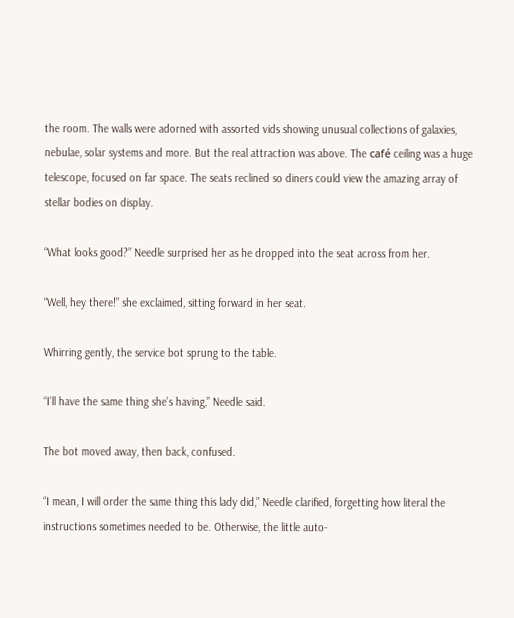the room. The walls were adorned with assorted vids showing unusual collections of galaxies, nebulae, solar systems and more. But the real attraction was above. The café ceiling was a huge telescope, focused on far space. The seats reclined so diners could view the amazing array of stellar bodies on display.

“What looks good?” Needle surprised her as he dropped into the seat across from her.

“Well, hey there!” she exclaimed, sitting forward in her seat.

Whirring gently, the service bot sprung to the table.

“I’ll have the same thing she’s having,” Needle said.

The bot moved away, then back, confused.

“I mean, I will order the same thing this lady did,” Needle clarified, forgetting how literal the instructions sometimes needed to be. Otherwise, the little auto-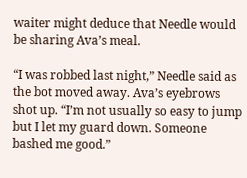waiter might deduce that Needle would be sharing Ava’s meal.

“I was robbed last night,” Needle said as the bot moved away. Ava’s eyebrows shot up. “I’m not usually so easy to jump but I let my guard down. Someone bashed me good.”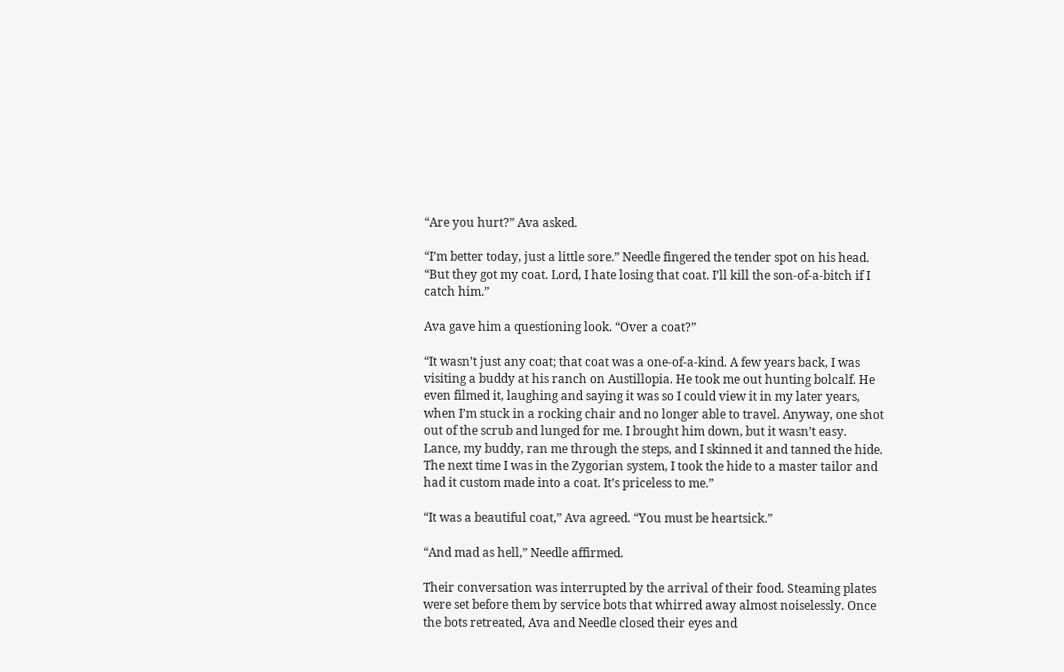“Are you hurt?” Ava asked.

“I’m better today, just a little sore.” Needle fingered the tender spot on his head. “But they got my coat. Lord, I hate losing that coat. I’ll kill the son-of-a-bitch if I catch him.”

Ava gave him a questioning look. “Over a coat?”

“It wasn’t just any coat; that coat was a one-of-a-kind. A few years back, I was visiting a buddy at his ranch on Austillopia. He took me out hunting bolcalf. He even filmed it, laughing and saying it was so I could view it in my later years, when I’m stuck in a rocking chair and no longer able to travel. Anyway, one shot out of the scrub and lunged for me. I brought him down, but it wasn’t easy. Lance, my buddy, ran me through the steps, and I skinned it and tanned the hide. The next time I was in the Zygorian system, I took the hide to a master tailor and had it custom made into a coat. It’s priceless to me.”

“It was a beautiful coat,” Ava agreed. “You must be heartsick.”

“And mad as hell,” Needle affirmed.

Their conversation was interrupted by the arrival of their food. Steaming plates were set before them by service bots that whirred away almost noiselessly. Once the bots retreated, Ava and Needle closed their eyes and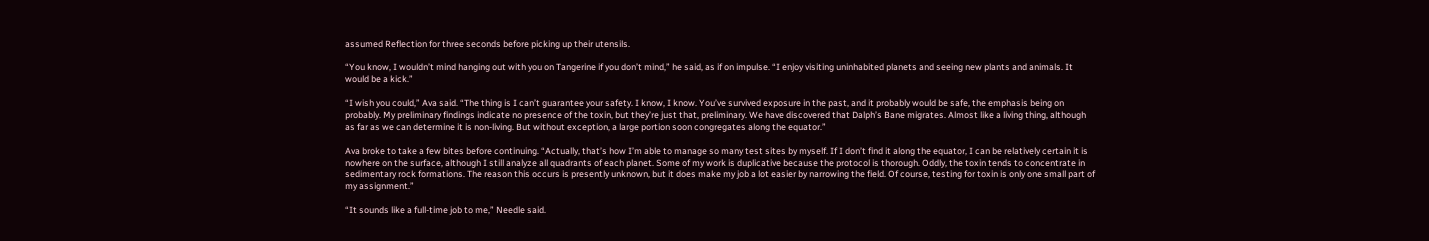assumed Reflection for three seconds before picking up their utensils.

“You know, I wouldn’t mind hanging out with you on Tangerine if you don’t mind,” he said, as if on impulse. “I enjoy visiting uninhabited planets and seeing new plants and animals. It would be a kick.”

“I wish you could,” Ava said. “The thing is I can’t guarantee your safety. I know, I know. You’ve survived exposure in the past, and it probably would be safe, the emphasis being on probably. My preliminary findings indicate no presence of the toxin, but they’re just that, preliminary. We have discovered that Dalph’s Bane migrates. Almost like a living thing, although as far as we can determine it is non-living. But without exception, a large portion soon congregates along the equator.”

Ava broke to take a few bites before continuing. “Actually, that’s how I’m able to manage so many test sites by myself. If I don’t find it along the equator, I can be relatively certain it is nowhere on the surface, although I still analyze all quadrants of each planet. Some of my work is duplicative because the protocol is thorough. Oddly, the toxin tends to concentrate in sedimentary rock formations. The reason this occurs is presently unknown, but it does make my job a lot easier by narrowing the field. Of course, testing for toxin is only one small part of my assignment.”

“It sounds like a full-time job to me,” Needle said.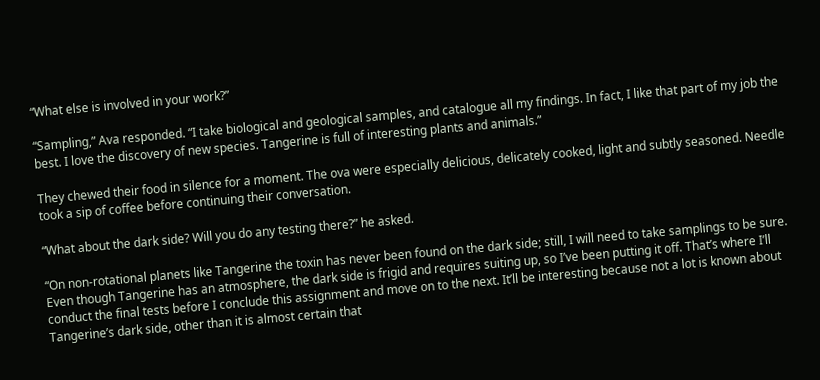“What else is involved in your work?”

“Sampling,” Ava responded. “I take biological and geological samples, and catalogue all my findings. In fact, I like that part of my job the best. I love the discovery of new species. Tangerine is full of interesting plants and animals.”

They chewed their food in silence for a moment. The ova were especially delicious, delicately cooked, light and subtly seasoned. Needle took a sip of coffee before continuing their conversation.

“What about the dark side? Will you do any testing there?” he asked.

“On non-rotational planets like Tangerine the toxin has never been found on the dark side; still, I will need to take samplings to be sure. Even though Tangerine has an atmosphere, the dark side is frigid and requires suiting up, so I’ve been putting it off. That’s where I’ll conduct the final tests before I conclude this assignment and move on to the next. It’ll be interesting because not a lot is known about Tangerine’s dark side, other than it is almost certain that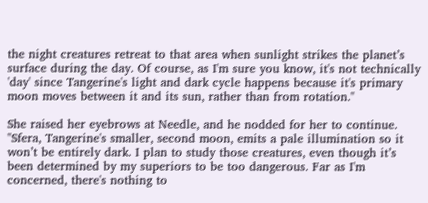the night creatures retreat to that area when sunlight strikes the planet’s surface during the day. Of course, as I'm sure you know, it's not technically 'day' since Tangerine's light and dark cycle happens because it's primary moon moves between it and its sun, rather than from rotation."

She raised her eyebrows at Needle, and he nodded for her to continue. "Sfera, Tangerine's smaller, second moon, emits a pale illumination so it won’t be entirely dark. I plan to study those creatures, even though it’s been determined by my superiors to be too dangerous. Far as I'm concerned, there's nothing to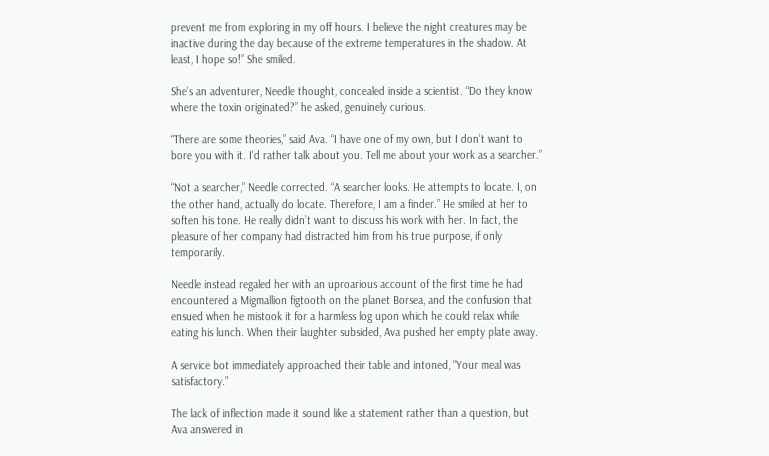prevent me from exploring in my off hours. I believe the night creatures may be inactive during the day because of the extreme temperatures in the shadow. At least, I hope so!” She smiled.

She’s an adventurer, Needle thought, concealed inside a scientist. “Do they know where the toxin originated?” he asked, genuinely curious.

“There are some theories,” said Ava. “I have one of my own, but I don’t want to bore you with it. I’d rather talk about you. Tell me about your work as a searcher.”

“Not a searcher,” Needle corrected. “A searcher looks. He attempts to locate. I, on the other hand, actually do locate. Therefore, I am a finder.” He smiled at her to soften his tone. He really didn’t want to discuss his work with her. In fact, the pleasure of her company had distracted him from his true purpose, if only temporarily.

Needle instead regaled her with an uproarious account of the first time he had encountered a Migmallion figtooth on the planet Borsea, and the confusion that ensued when he mistook it for a harmless log upon which he could relax while eating his lunch. When their laughter subsided, Ava pushed her empty plate away.

A service bot immediately approached their table and intoned, “Your meal was satisfactory.”

The lack of inflection made it sound like a statement rather than a question, but Ava answered in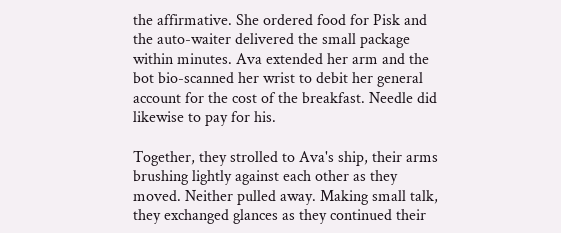the affirmative. She ordered food for Pisk and the auto-waiter delivered the small package within minutes. Ava extended her arm and the bot bio-scanned her wrist to debit her general account for the cost of the breakfast. Needle did likewise to pay for his.

Together, they strolled to Ava's ship, their arms brushing lightly against each other as they moved. Neither pulled away. Making small talk, they exchanged glances as they continued their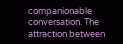companionable conversation. The attraction between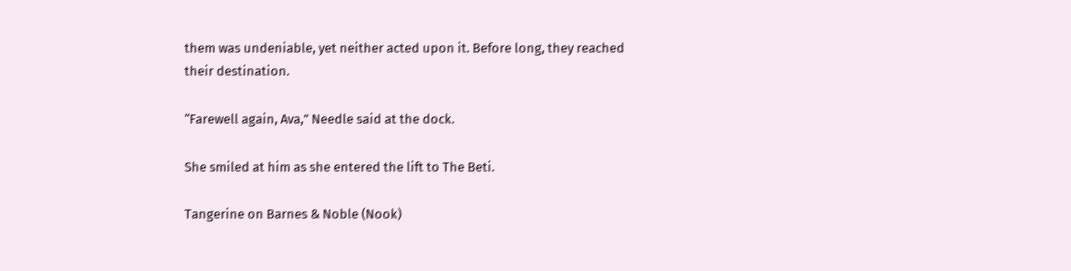them was undeniable, yet neither acted upon it. Before long, they reached their destination.

“Farewell again, Ava,” Needle said at the dock.

She smiled at him as she entered the lift to The Beti.

Tangerine on Barnes & Noble (Nook)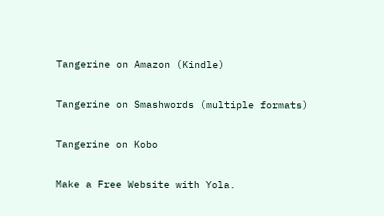Tangerine on Amazon (Kindle)

Tangerine on Smashwords (multiple formats)

Tangerine on Kobo

Make a Free Website with Yola.